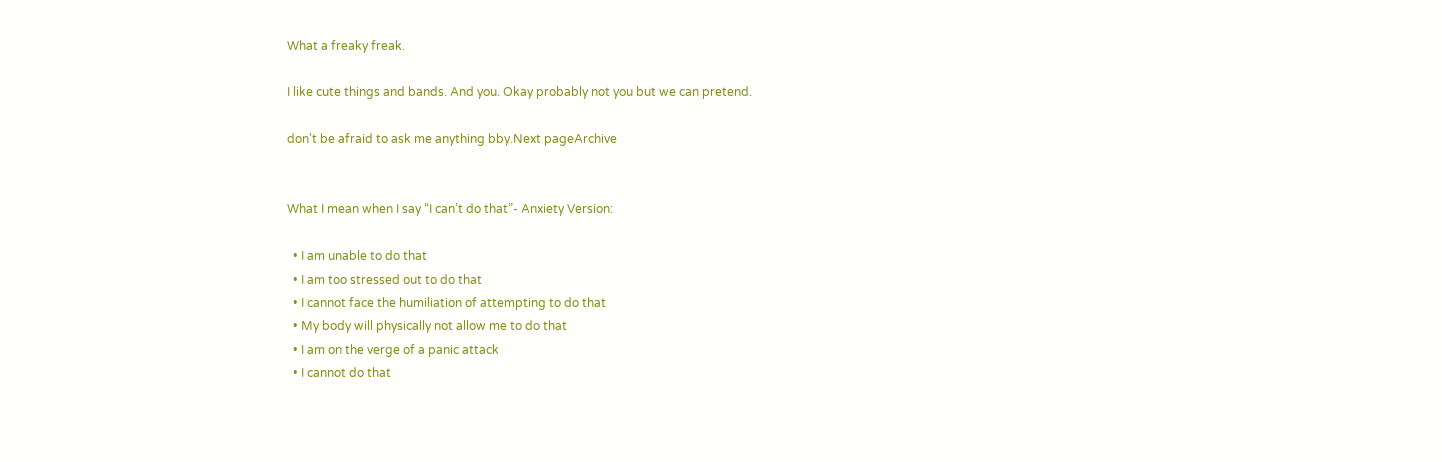What a freaky freak.

I like cute things and bands. And you. Okay probably not you but we can pretend.

don't be afraid to ask me anything bby.Next pageArchive


What I mean when I say “I can’t do that”- Anxiety Version:

  • I am unable to do that
  • I am too stressed out to do that
  • I cannot face the humiliation of attempting to do that
  • My body will physically not allow me to do that
  • I am on the verge of a panic attack
  • I cannot do that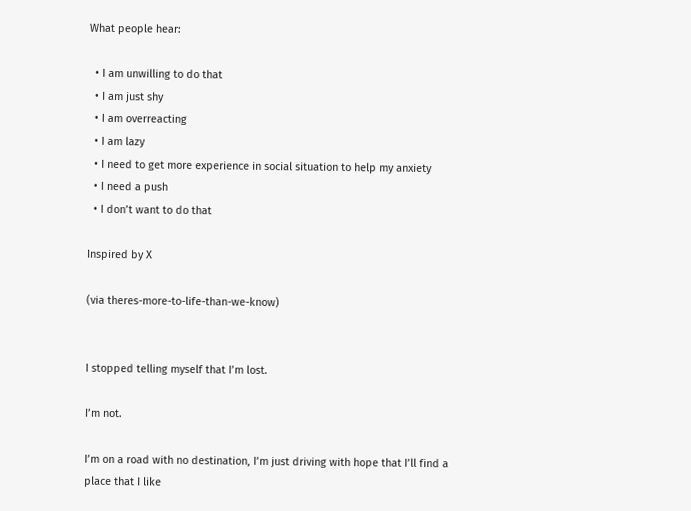What people hear:

  • I am unwilling to do that
  • I am just shy
  • I am overreacting
  • I am lazy
  • I need to get more experience in social situation to help my anxiety
  • I need a push
  • I don’t want to do that

Inspired by X

(via theres-more-to-life-than-we-know)


I stopped telling myself that I’m lost.

I’m not.

I’m on a road with no destination, I’m just driving with hope that I’ll find a place that I like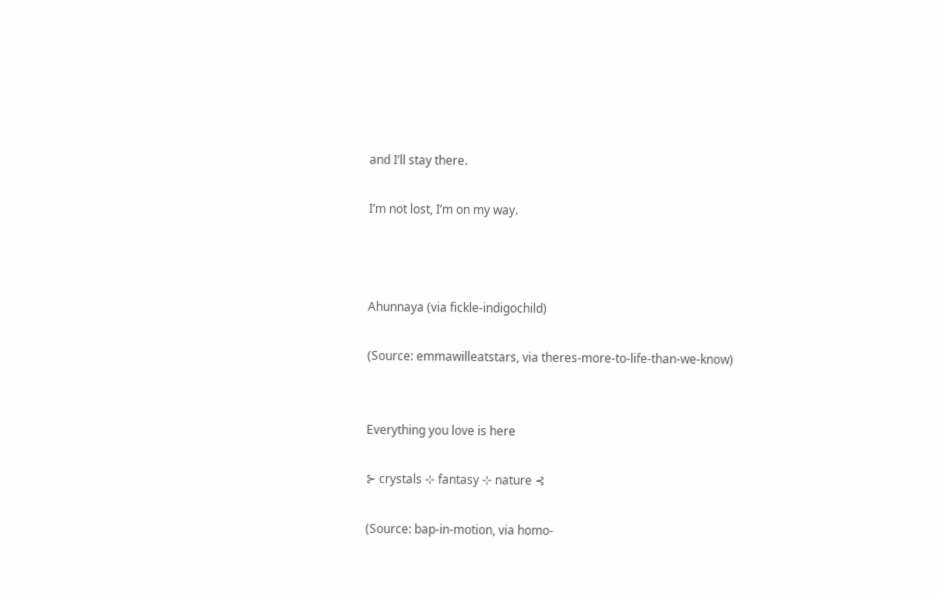and I’ll stay there.

I’m not lost, I’m on my way.



Ahunnaya (via fickle-indigochild)

(Source: emmawilleatstars, via theres-more-to-life-than-we-know)


Everything you love is here

⊱ crystals ⊹ fantasy ⊹ nature ⊰

(Source: bap-in-motion, via homo-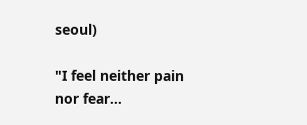seoul)

"I feel neither pain nor fear…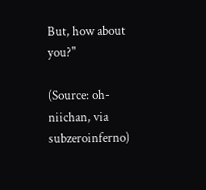But, how about you?"

(Source: oh-niichan, via subzeroinferno)